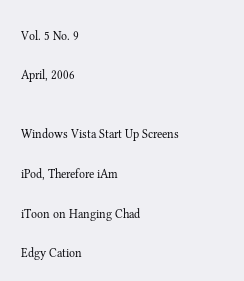Vol. 5 No. 9

April, 2006


Windows Vista Start Up Screens

iPod, Therefore iAm

iToon on Hanging Chad

Edgy Cation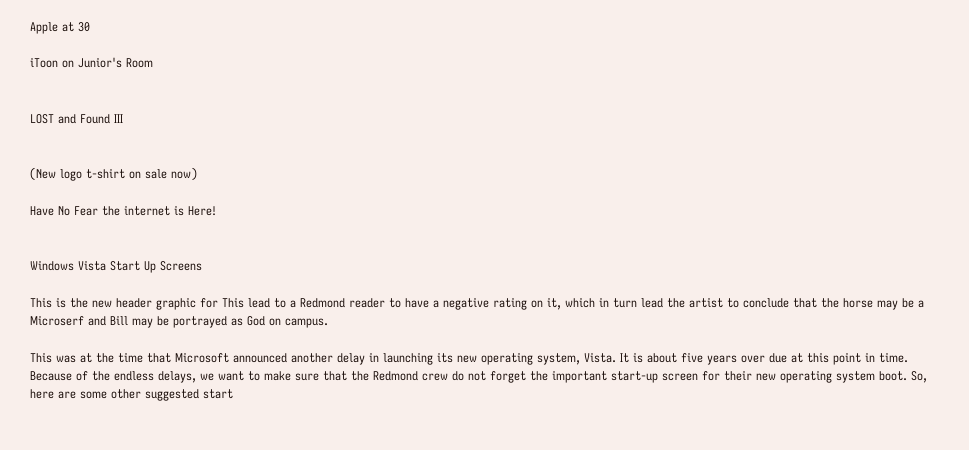Apple at 30

iToon on Junior's Room


LOST and Found III


(New logo t-shirt on sale now)

Have No Fear the internet is Here!


Windows Vista Start Up Screens

This is the new header graphic for This lead to a Redmond reader to have a negative rating on it, which in turn lead the artist to conclude that the horse may be a Microserf and Bill may be portrayed as God on campus.

This was at the time that Microsoft announced another delay in launching its new operating system, Vista. It is about five years over due at this point in time. Because of the endless delays, we want to make sure that the Redmond crew do not forget the important start-up screen for their new operating system boot. So, here are some other suggested start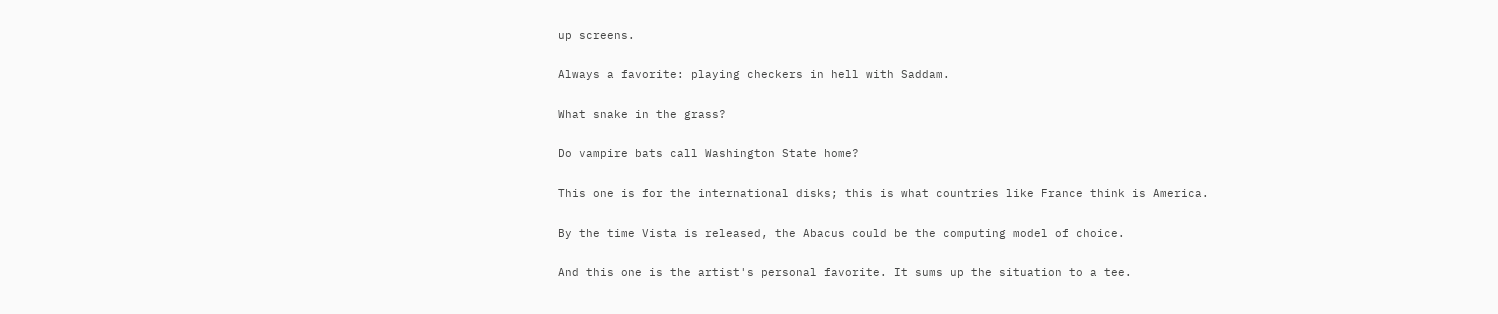up screens.

Always a favorite: playing checkers in hell with Saddam.

What snake in the grass?

Do vampire bats call Washington State home?

This one is for the international disks; this is what countries like France think is America.

By the time Vista is released, the Abacus could be the computing model of choice.

And this one is the artist's personal favorite. It sums up the situation to a tee.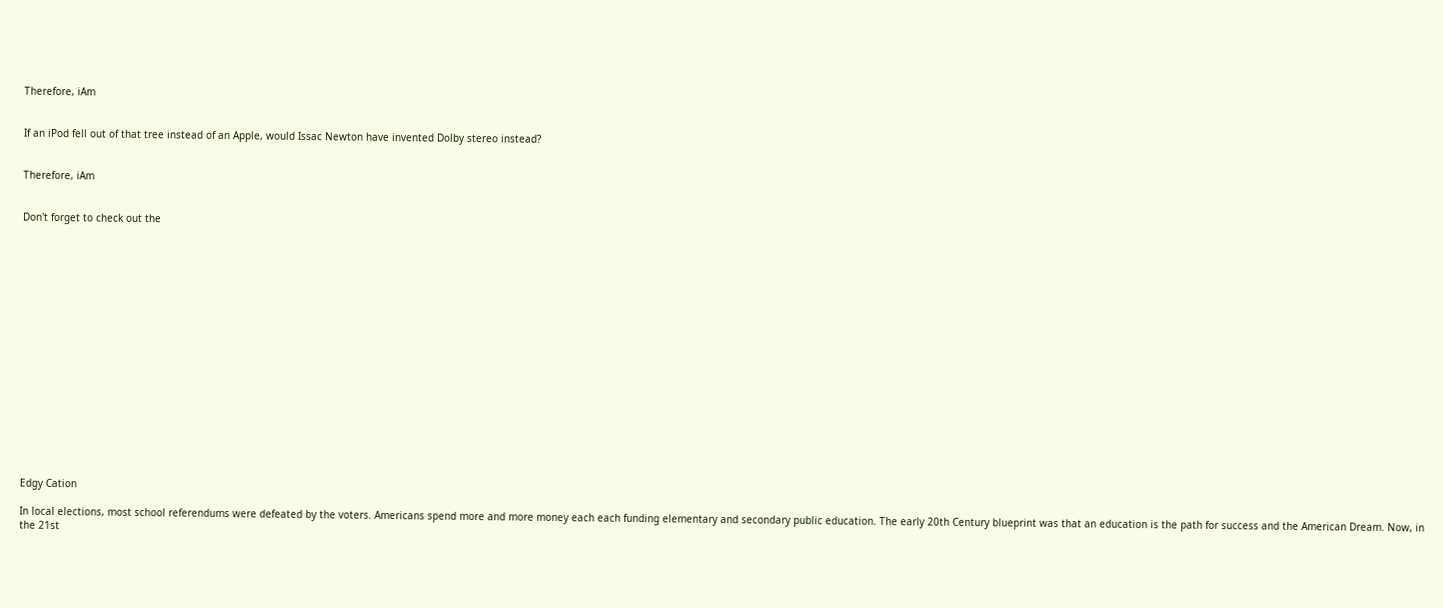Therefore, iAm


If an iPod fell out of that tree instead of an Apple, would Issac Newton have invented Dolby stereo instead?


Therefore, iAm


Don't forget to check out the


















Edgy Cation

In local elections, most school referendums were defeated by the voters. Americans spend more and more money each each funding elementary and secondary public education. The early 20th Century blueprint was that an education is the path for success and the American Dream. Now, in the 21st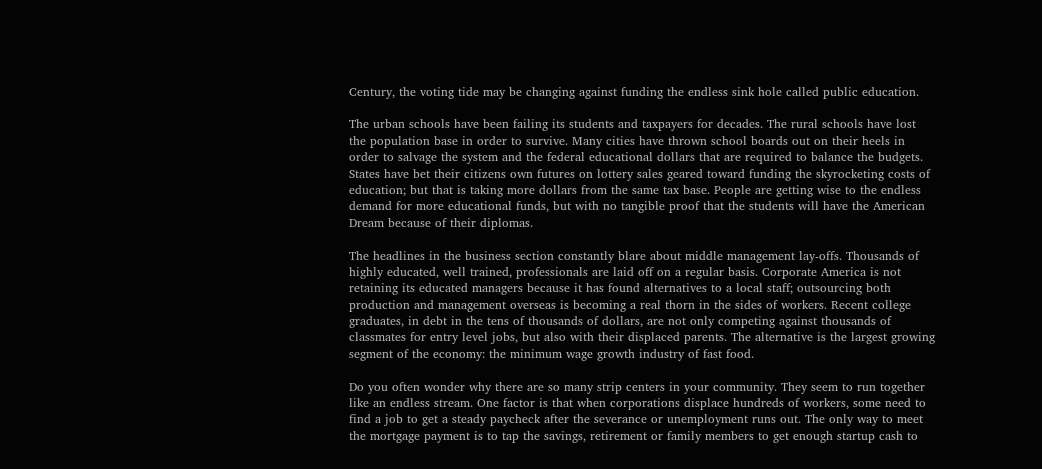Century, the voting tide may be changing against funding the endless sink hole called public education.

The urban schools have been failing its students and taxpayers for decades. The rural schools have lost the population base in order to survive. Many cities have thrown school boards out on their heels in order to salvage the system and the federal educational dollars that are required to balance the budgets. States have bet their citizens own futures on lottery sales geared toward funding the skyrocketing costs of education; but that is taking more dollars from the same tax base. People are getting wise to the endless demand for more educational funds, but with no tangible proof that the students will have the American Dream because of their diplomas.

The headlines in the business section constantly blare about middle management lay-offs. Thousands of highly educated, well trained, professionals are laid off on a regular basis. Corporate America is not retaining its educated managers because it has found alternatives to a local staff; outsourcing both production and management overseas is becoming a real thorn in the sides of workers. Recent college graduates, in debt in the tens of thousands of dollars, are not only competing against thousands of classmates for entry level jobs, but also with their displaced parents. The alternative is the largest growing segment of the economy: the minimum wage growth industry of fast food.

Do you often wonder why there are so many strip centers in your community. They seem to run together like an endless stream. One factor is that when corporations displace hundreds of workers, some need to find a job to get a steady paycheck after the severance or unemployment runs out. The only way to meet the mortgage payment is to tap the savings, retirement or family members to get enough startup cash to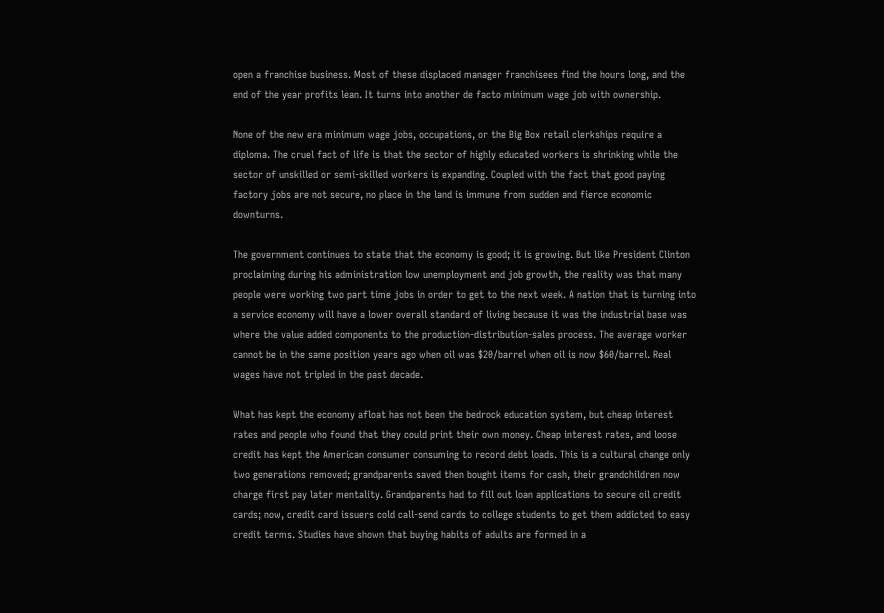open a franchise business. Most of these displaced manager franchisees find the hours long, and the end of the year profits lean. It turns into another de facto minimum wage job with ownership.

None of the new era minimum wage jobs, occupations, or the Big Box retail clerkships require a diploma. The cruel fact of life is that the sector of highly educated workers is shrinking while the sector of unskilled or semi-skilled workers is expanding. Coupled with the fact that good paying factory jobs are not secure, no place in the land is immune from sudden and fierce economic downturns.

The government continues to state that the economy is good; it is growing. But like President Clinton proclaiming during his administration low unemployment and job growth, the reality was that many people were working two part time jobs in order to get to the next week. A nation that is turning into a service economy will have a lower overall standard of living because it was the industrial base was where the value added components to the production-distribution-sales process. The average worker cannot be in the same position years ago when oil was $20/barrel when oil is now $60/barrel. Real wages have not tripled in the past decade.

What has kept the economy afloat has not been the bedrock education system, but cheap interest rates and people who found that they could print their own money. Cheap interest rates, and loose credit has kept the American consumer consuming to record debt loads. This is a cultural change only two generations removed; grandparents saved then bought items for cash, their grandchildren now charge first pay later mentality. Grandparents had to fill out loan applications to secure oil credit cards; now, credit card issuers cold call-send cards to college students to get them addicted to easy credit terms. Studies have shown that buying habits of adults are formed in a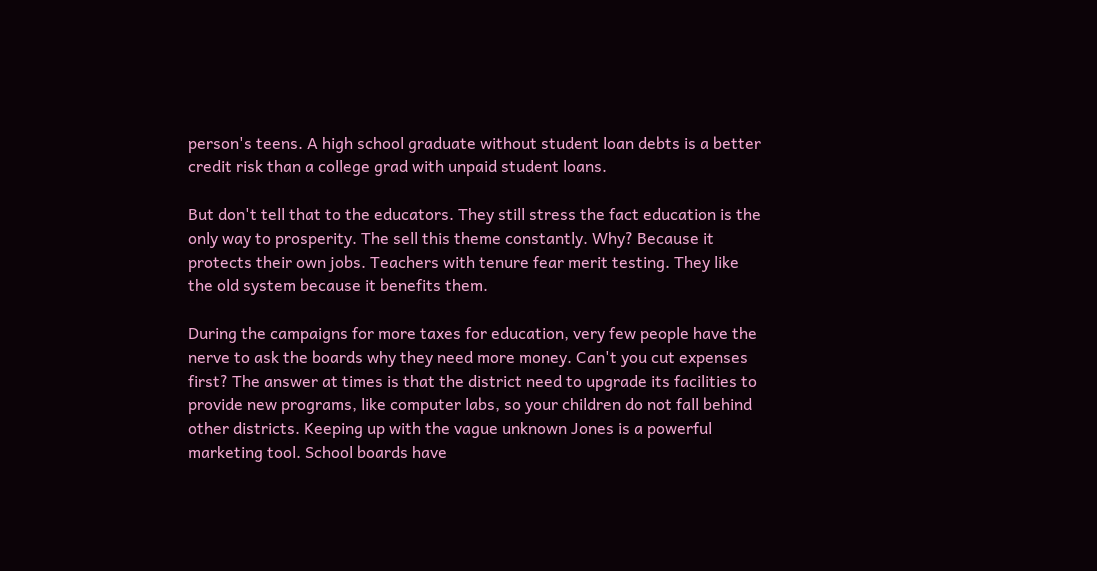person's teens. A high school graduate without student loan debts is a better credit risk than a college grad with unpaid student loans.

But don't tell that to the educators. They still stress the fact education is the only way to prosperity. The sell this theme constantly. Why? Because it protects their own jobs. Teachers with tenure fear merit testing. They like the old system because it benefits them.

During the campaigns for more taxes for education, very few people have the nerve to ask the boards why they need more money. Can't you cut expenses first? The answer at times is that the district need to upgrade its facilities to provide new programs, like computer labs, so your children do not fall behind other districts. Keeping up with the vague unknown Jones is a powerful marketing tool. School boards have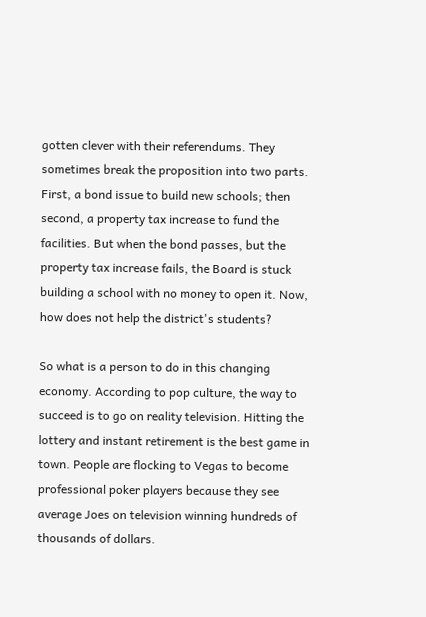gotten clever with their referendums. They sometimes break the proposition into two parts. First, a bond issue to build new schools; then second, a property tax increase to fund the facilities. But when the bond passes, but the property tax increase fails, the Board is stuck building a school with no money to open it. Now, how does not help the district's students?

So what is a person to do in this changing economy. According to pop culture, the way to succeed is to go on reality television. Hitting the lottery and instant retirement is the best game in town. People are flocking to Vegas to become professional poker players because they see average Joes on television winning hundreds of thousands of dollars.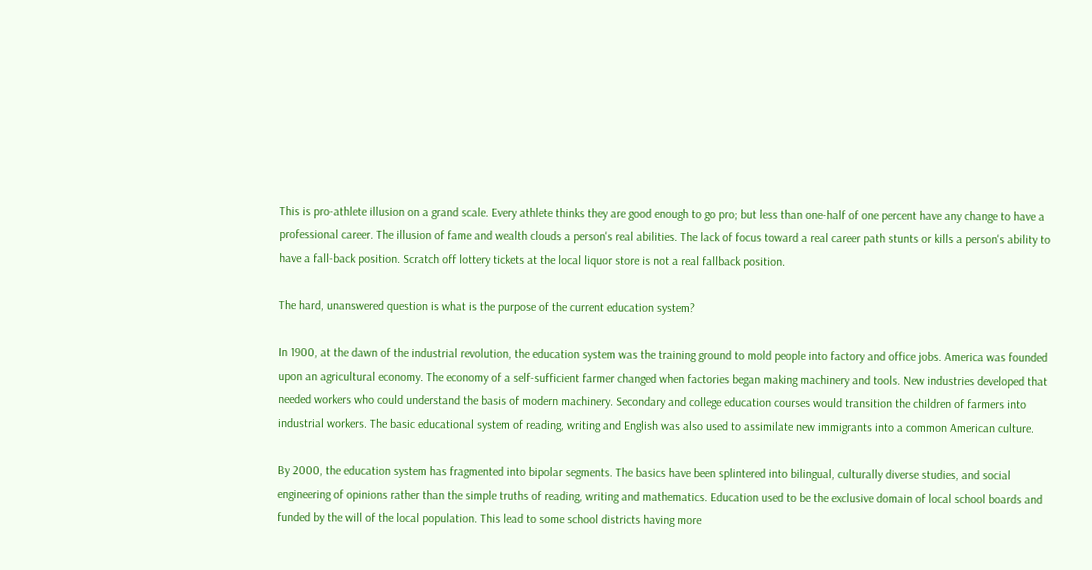This is pro-athlete illusion on a grand scale. Every athlete thinks they are good enough to go pro; but less than one-half of one percent have any change to have a professional career. The illusion of fame and wealth clouds a person's real abilities. The lack of focus toward a real career path stunts or kills a person's ability to have a fall-back position. Scratch off lottery tickets at the local liquor store is not a real fallback position.

The hard, unanswered question is what is the purpose of the current education system?

In 1900, at the dawn of the industrial revolution, the education system was the training ground to mold people into factory and office jobs. America was founded upon an agricultural economy. The economy of a self-sufficient farmer changed when factories began making machinery and tools. New industries developed that needed workers who could understand the basis of modern machinery. Secondary and college education courses would transition the children of farmers into industrial workers. The basic educational system of reading, writing and English was also used to assimilate new immigrants into a common American culture.

By 2000, the education system has fragmented into bipolar segments. The basics have been splintered into bilingual, culturally diverse studies, and social engineering of opinions rather than the simple truths of reading, writing and mathematics. Education used to be the exclusive domain of local school boards and funded by the will of the local population. This lead to some school districts having more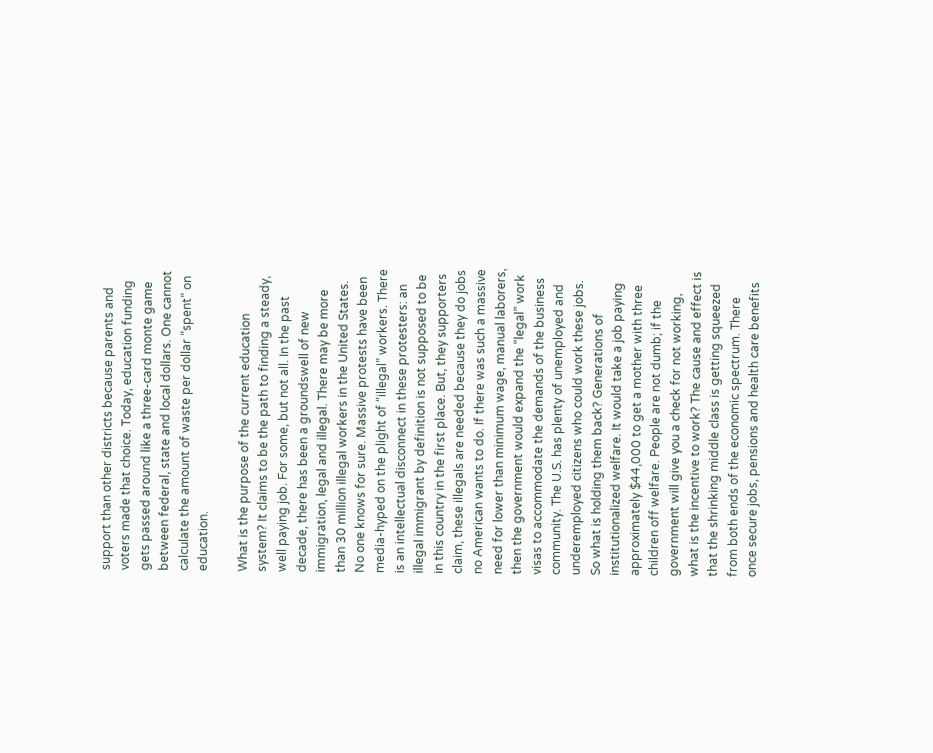support than other districts because parents and voters made that choice. Today, education funding gets passed around like a three-card monte game between federal, state and local dollars. One cannot calculate the amount of waste per dollar “spent” on education.

What is the purpose of the current education system? It claims to be the path to finding a steady, well paying job. For some, but not all. In the past decade, there has been a groundswell of new immigration, legal and illegal. There may be more than 30 million illegal workers in the United States. No one knows for sure. Massive protests have been media-hyped on the plight of “illegal” workers. There is an intellectual disconnect in these protesters: an illegal immigrant by definition is not supposed to be in this country in the first place. But, they supporters claim, these illegals are needed because they do jobs no American wants to do. If there was such a massive need for lower than minimum wage, manual laborers, then the government would expand the “legal” work visas to accommodate the demands of the business community. The U.S. has plenty of unemployed and underemployed citizens who could work these jobs. So what is holding them back? Generations of institutionalized welfare. It would take a job paying approximately $44,000 to get a mother with three children off welfare. People are not dumb; if the government will give you a check for not working, what is the incentive to work? The cause and effect is that the shrinking middle class is getting squeezed from both ends of the economic spectrum. There once secure jobs, pensions and health care benefits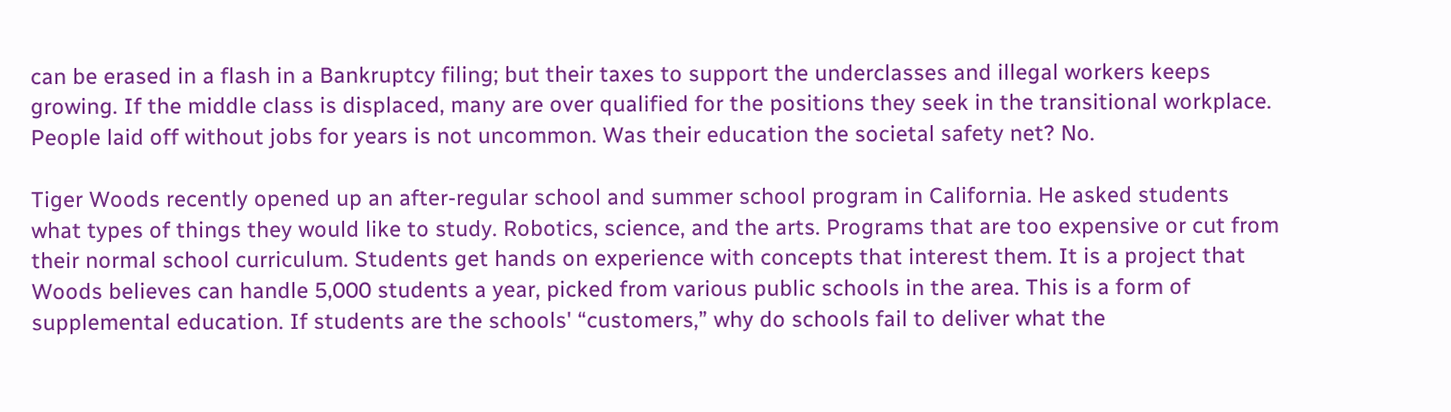can be erased in a flash in a Bankruptcy filing; but their taxes to support the underclasses and illegal workers keeps growing. If the middle class is displaced, many are over qualified for the positions they seek in the transitional workplace. People laid off without jobs for years is not uncommon. Was their education the societal safety net? No.

Tiger Woods recently opened up an after-regular school and summer school program in California. He asked students what types of things they would like to study. Robotics, science, and the arts. Programs that are too expensive or cut from their normal school curriculum. Students get hands on experience with concepts that interest them. It is a project that Woods believes can handle 5,000 students a year, picked from various public schools in the area. This is a form of supplemental education. If students are the schools' “customers,” why do schools fail to deliver what the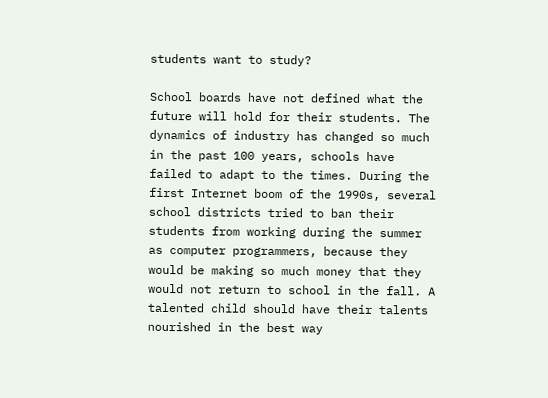students want to study?

School boards have not defined what the future will hold for their students. The dynamics of industry has changed so much in the past 100 years, schools have failed to adapt to the times. During the first Internet boom of the 1990s, several school districts tried to ban their students from working during the summer as computer programmers, because they would be making so much money that they would not return to school in the fall. A talented child should have their talents nourished in the best way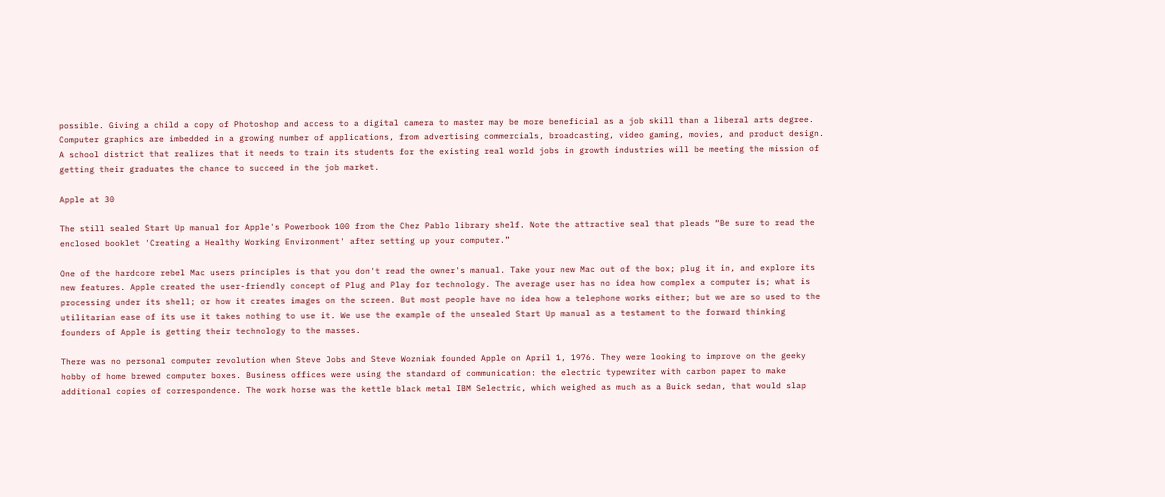possible. Giving a child a copy of Photoshop and access to a digital camera to master may be more beneficial as a job skill than a liberal arts degree. Computer graphics are imbedded in a growing number of applications, from advertising commercials, broadcasting, video gaming, movies, and product design. A school district that realizes that it needs to train its students for the existing real world jobs in growth industries will be meeting the mission of getting their graduates the chance to succeed in the job market.

Apple at 30

The still sealed Start Up manual for Apple's Powerbook 100 from the Chez Pablo library shelf. Note the attractive seal that pleads “Be sure to read the enclosed booklet 'Creating a Healthy Working Environment' after setting up your computer.”

One of the hardcore rebel Mac users principles is that you don't read the owner's manual. Take your new Mac out of the box; plug it in, and explore its new features. Apple created the user-friendly concept of Plug and Play for technology. The average user has no idea how complex a computer is; what is processing under its shell; or how it creates images on the screen. But most people have no idea how a telephone works either; but we are so used to the utilitarian ease of its use it takes nothing to use it. We use the example of the unsealed Start Up manual as a testament to the forward thinking founders of Apple is getting their technology to the masses.

There was no personal computer revolution when Steve Jobs and Steve Wozniak founded Apple on April 1, 1976. They were looking to improve on the geeky hobby of home brewed computer boxes. Business offices were using the standard of communication: the electric typewriter with carbon paper to make additional copies of correspondence. The work horse was the kettle black metal IBM Selectric, which weighed as much as a Buick sedan, that would slap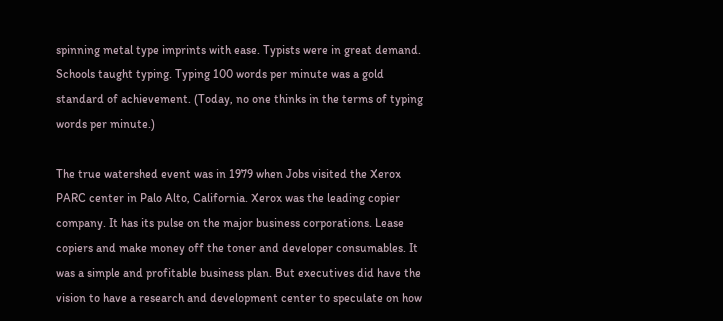spinning metal type imprints with ease. Typists were in great demand. Schools taught typing. Typing 100 words per minute was a gold standard of achievement. (Today, no one thinks in the terms of typing words per minute.)

The true watershed event was in 1979 when Jobs visited the Xerox PARC center in Palo Alto, California. Xerox was the leading copier company. It has its pulse on the major business corporations. Lease copiers and make money off the toner and developer consumables. It was a simple and profitable business plan. But executives did have the vision to have a research and development center to speculate on how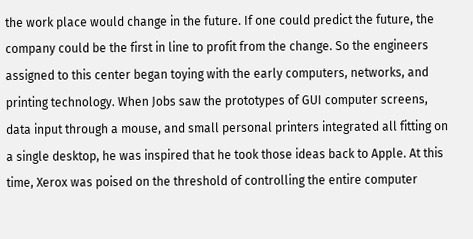the work place would change in the future. If one could predict the future, the company could be the first in line to profit from the change. So the engineers assigned to this center began toying with the early computers, networks, and printing technology. When Jobs saw the prototypes of GUI computer screens, data input through a mouse, and small personal printers integrated all fitting on a single desktop, he was inspired that he took those ideas back to Apple. At this time, Xerox was poised on the threshold of controlling the entire computer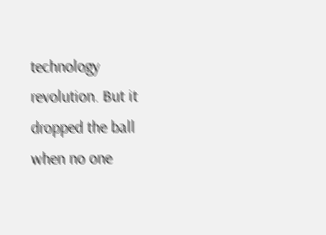technology revolution. But it dropped the ball when no one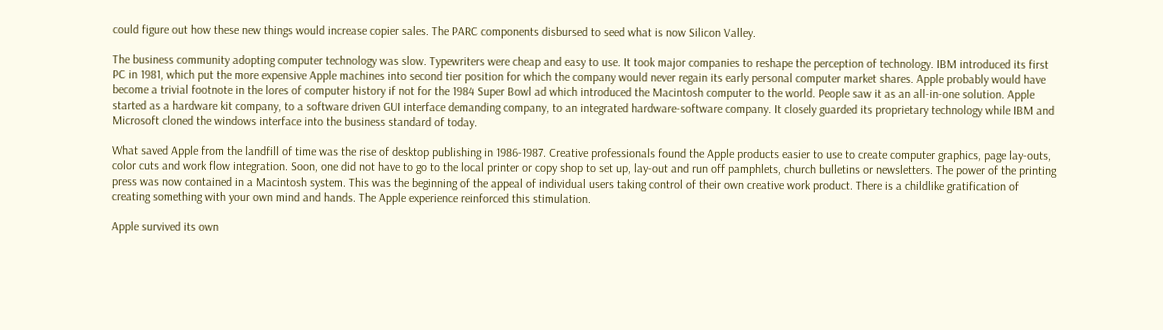could figure out how these new things would increase copier sales. The PARC components disbursed to seed what is now Silicon Valley.

The business community adopting computer technology was slow. Typewriters were cheap and easy to use. It took major companies to reshape the perception of technology. IBM introduced its first PC in 1981, which put the more expensive Apple machines into second tier position for which the company would never regain its early personal computer market shares. Apple probably would have become a trivial footnote in the lores of computer history if not for the 1984 Super Bowl ad which introduced the Macintosh computer to the world. People saw it as an all-in-one solution. Apple started as a hardware kit company, to a software driven GUI interface demanding company, to an integrated hardware-software company. It closely guarded its proprietary technology while IBM and Microsoft cloned the windows interface into the business standard of today.

What saved Apple from the landfill of time was the rise of desktop publishing in 1986-1987. Creative professionals found the Apple products easier to use to create computer graphics, page lay-outs, color cuts and work flow integration. Soon, one did not have to go to the local printer or copy shop to set up, lay-out and run off pamphlets, church bulletins or newsletters. The power of the printing press was now contained in a Macintosh system. This was the beginning of the appeal of individual users taking control of their own creative work product. There is a childlike gratification of creating something with your own mind and hands. The Apple experience reinforced this stimulation.

Apple survived its own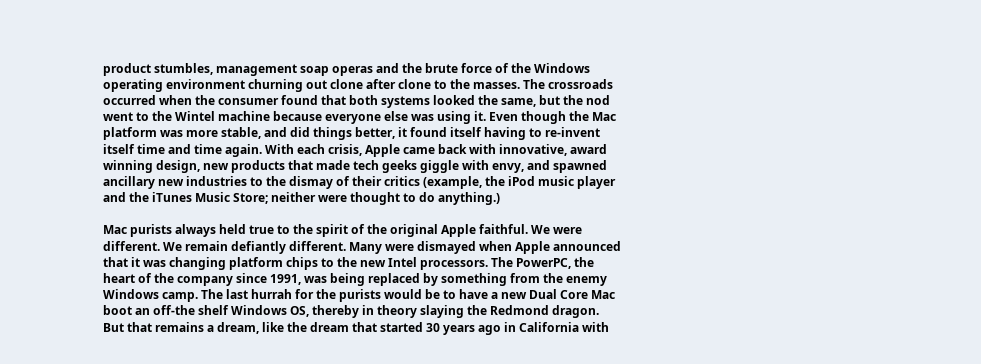product stumbles, management soap operas and the brute force of the Windows operating environment churning out clone after clone to the masses. The crossroads occurred when the consumer found that both systems looked the same, but the nod went to the Wintel machine because everyone else was using it. Even though the Mac platform was more stable, and did things better, it found itself having to re-invent itself time and time again. With each crisis, Apple came back with innovative, award winning design, new products that made tech geeks giggle with envy, and spawned ancillary new industries to the dismay of their critics (example, the iPod music player and the iTunes Music Store; neither were thought to do anything.)

Mac purists always held true to the spirit of the original Apple faithful. We were different. We remain defiantly different. Many were dismayed when Apple announced that it was changing platform chips to the new Intel processors. The PowerPC, the heart of the company since 1991, was being replaced by something from the enemy Windows camp. The last hurrah for the purists would be to have a new Dual Core Mac boot an off-the shelf Windows OS, thereby in theory slaying the Redmond dragon. But that remains a dream, like the dream that started 30 years ago in California with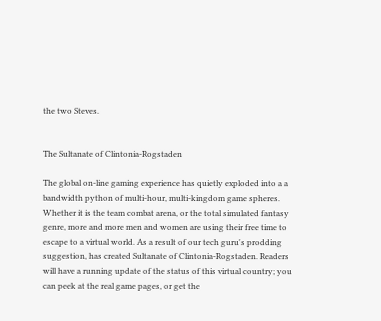the two Steves.


The Sultanate of Clintonia-Rogstaden

The global on-line gaming experience has quietly exploded into a a bandwidth python of multi-hour, multi-kingdom game spheres. Whether it is the team combat arena, or the total simulated fantasy genre, more and more men and women are using their free time to escape to a virtual world. As a result of our tech guru's prodding suggestion, has created Sultanate of Clintonia-Rogstaden. Readers will have a running update of the status of this virtual country; you can peek at the real game pages, or get the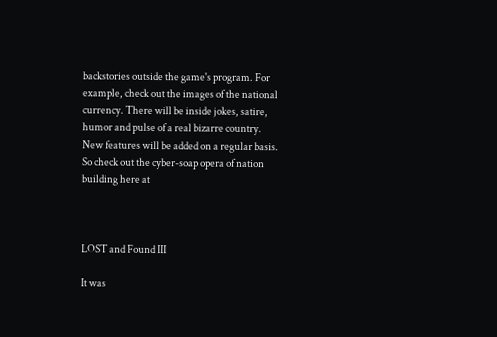backstories outside the game's program. For example, check out the images of the national currency. There will be inside jokes, satire, humor and pulse of a real bizarre country. New features will be added on a regular basis. So check out the cyber-soap opera of nation building here at



LOST and Found III

It was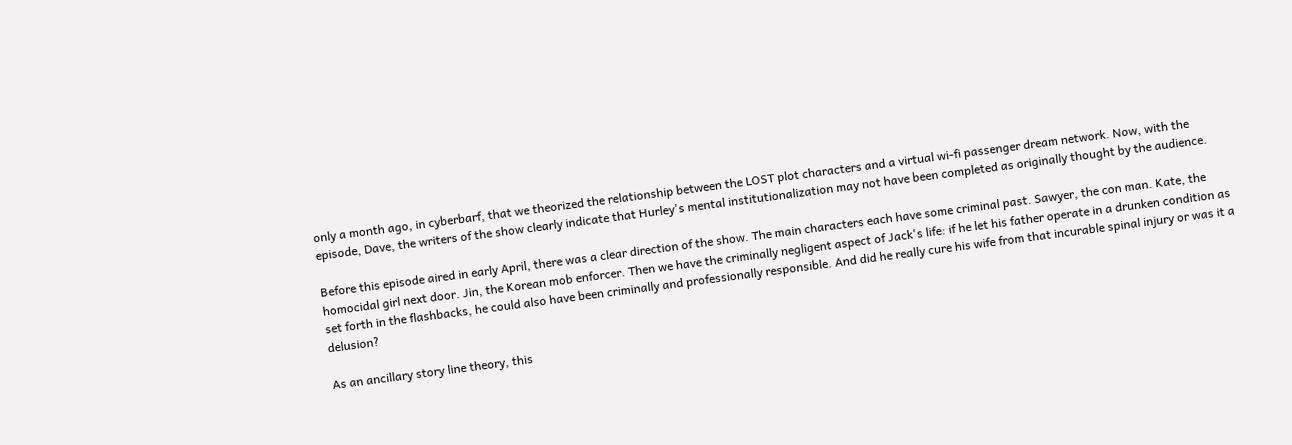only a month ago, in cyberbarf, that we theorized the relationship between the LOST plot characters and a virtual wi-fi passenger dream network. Now, with the episode, Dave, the writers of the show clearly indicate that Hurley's mental institutionalization may not have been completed as originally thought by the audience.

Before this episode aired in early April, there was a clear direction of the show. The main characters each have some criminal past. Sawyer, the con man. Kate, the homocidal girl next door. Jin, the Korean mob enforcer. Then we have the criminally negligent aspect of Jack's life: if he let his father operate in a drunken condition as set forth in the flashbacks, he could also have been criminally and professionally responsible. And did he really cure his wife from that incurable spinal injury or was it a delusion?

As an ancillary story line theory, this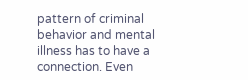pattern of criminal behavior and mental illness has to have a connection. Even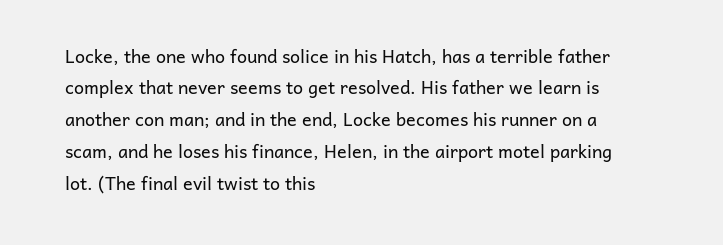Locke, the one who found solice in his Hatch, has a terrible father complex that never seems to get resolved. His father we learn is another con man; and in the end, Locke becomes his runner on a scam, and he loses his finance, Helen, in the airport motel parking lot. (The final evil twist to this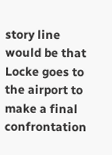story line would be that Locke goes to the airport to make a final confrontation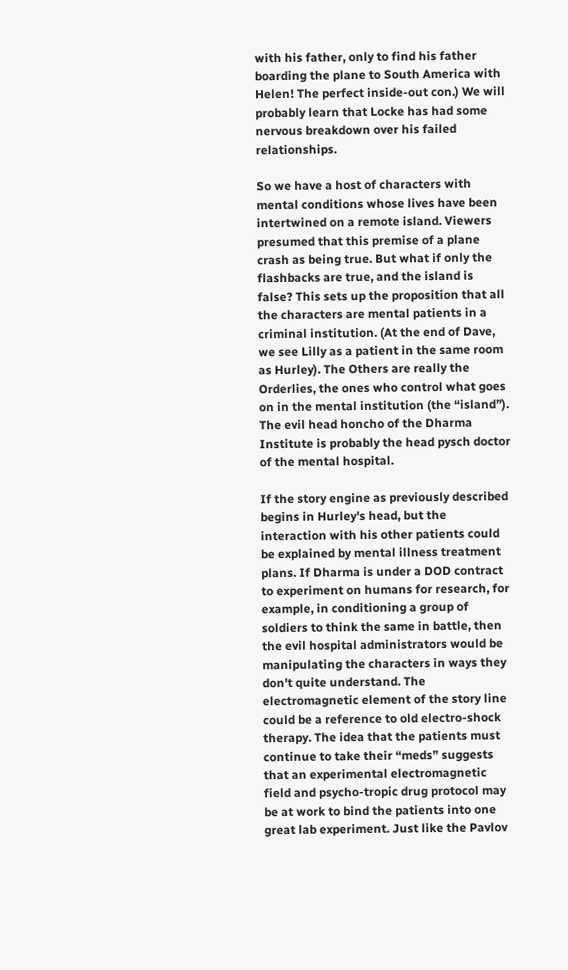with his father, only to find his father boarding the plane to South America with Helen! The perfect inside-out con.) We will probably learn that Locke has had some nervous breakdown over his failed relationships.

So we have a host of characters with mental conditions whose lives have been intertwined on a remote island. Viewers presumed that this premise of a plane crash as being true. But what if only the flashbacks are true, and the island is false? This sets up the proposition that all the characters are mental patients in a criminal institution. (At the end of Dave, we see Lilly as a patient in the same room as Hurley). The Others are really the Orderlies, the ones who control what goes on in the mental institution (the “island”). The evil head honcho of the Dharma Institute is probably the head pysch doctor of the mental hospital.

If the story engine as previously described begins in Hurley's head, but the interaction with his other patients could be explained by mental illness treatment plans. If Dharma is under a DOD contract to experiment on humans for research, for example, in conditioning a group of soldiers to think the same in battle, then the evil hospital administrators would be manipulating the characters in ways they don't quite understand. The electromagnetic element of the story line could be a reference to old electro-shock therapy. The idea that the patients must continue to take their “meds” suggests that an experimental electromagnetic field and psycho-tropic drug protocol may be at work to bind the patients into one great lab experiment. Just like the Pavlov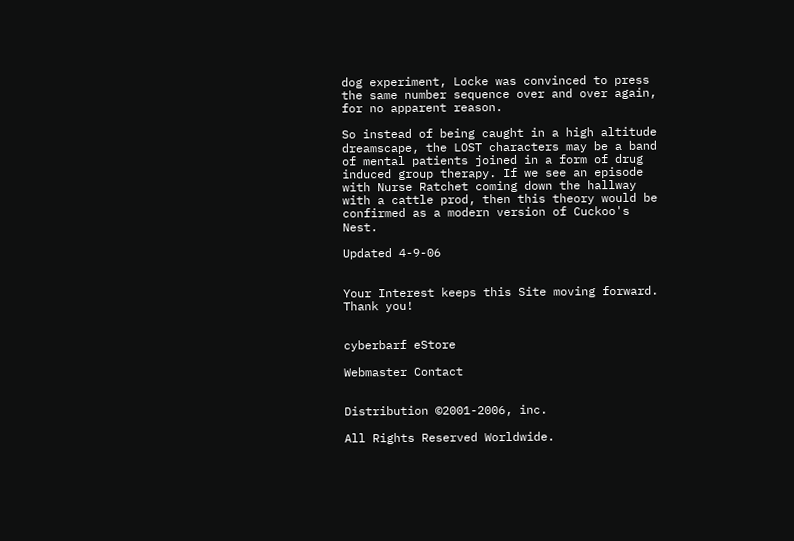dog experiment, Locke was convinced to press the same number sequence over and over again, for no apparent reason.

So instead of being caught in a high altitude dreamscape, the LOST characters may be a band of mental patients joined in a form of drug induced group therapy. If we see an episode with Nurse Ratchet coming down the hallway with a cattle prod, then this theory would be confirmed as a modern version of Cuckoo's Nest.

Updated 4-9-06


Your Interest keeps this Site moving forward. Thank you!


cyberbarf eStore

Webmaster Contact


Distribution ©2001-2006, inc.

All Rights Reserved Worldwide.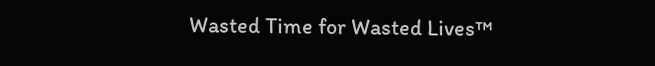Wasted Time for Wasted Lives™